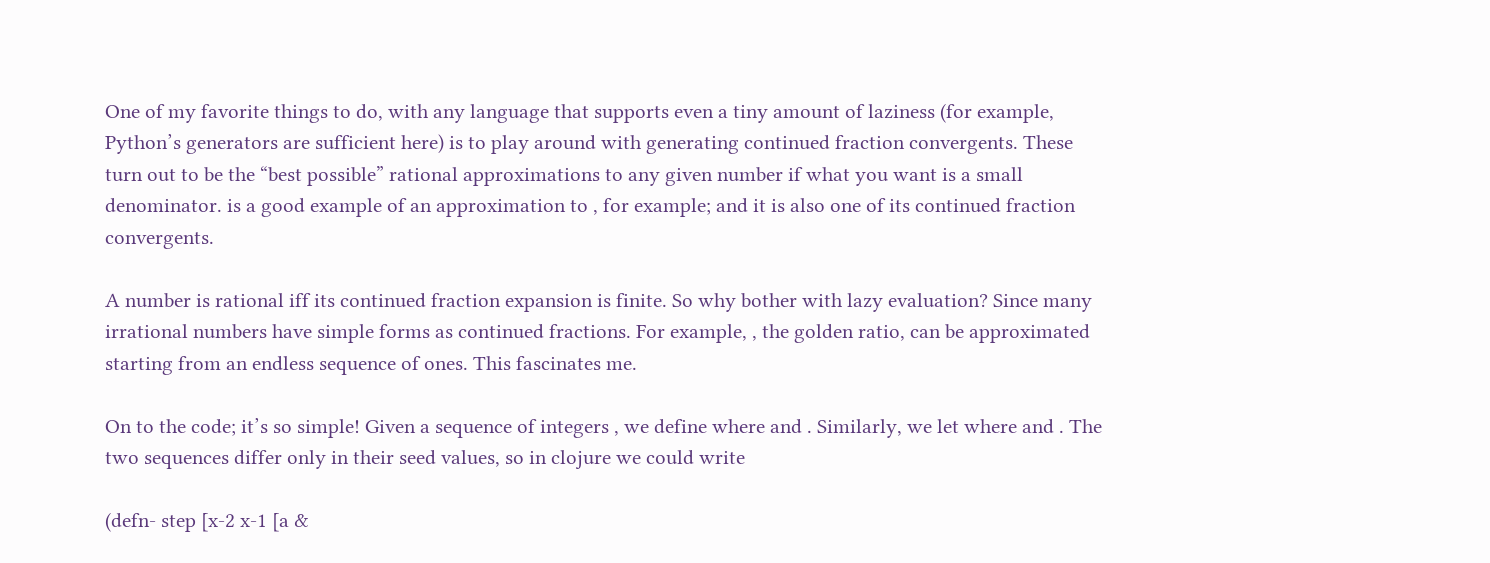One of my favorite things to do, with any language that supports even a tiny amount of laziness (for example, Python’s generators are sufficient here) is to play around with generating continued fraction convergents. These turn out to be the “best possible” rational approximations to any given number if what you want is a small denominator. is a good example of an approximation to , for example; and it is also one of its continued fraction convergents.

A number is rational iff its continued fraction expansion is finite. So why bother with lazy evaluation? Since many irrational numbers have simple forms as continued fractions. For example, , the golden ratio, can be approximated starting from an endless sequence of ones. This fascinates me.

On to the code; it’s so simple! Given a sequence of integers , we define where and . Similarly, we let where and . The two sequences differ only in their seed values, so in clojure we could write

(defn- step [x-2 x-1 [a &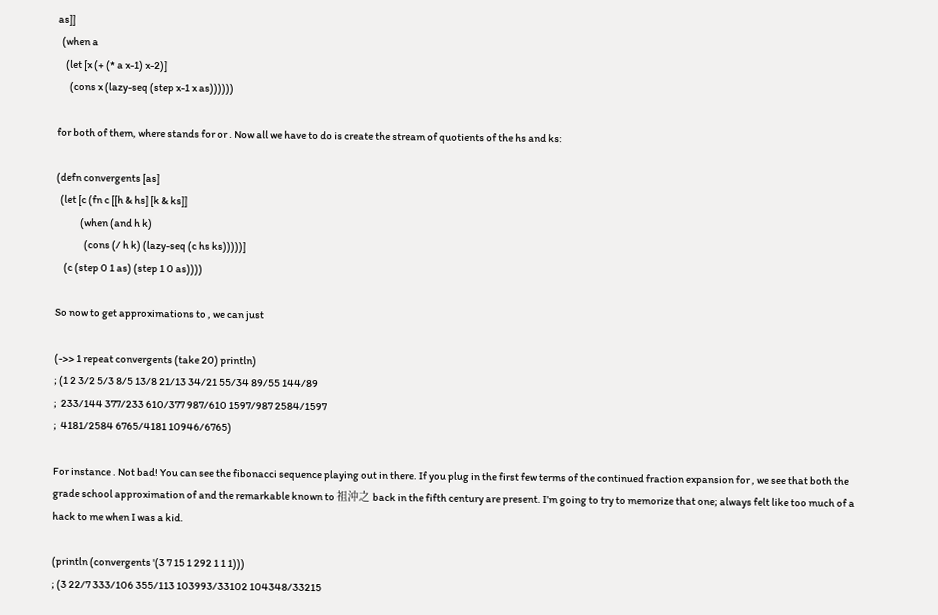as]]
  (when a
    (let [x (+ (* a x-1) x-2)]
      (cons x (lazy-seq (step x-1 x as))))))

for both of them, where stands for or . Now all we have to do is create the stream of quotients of the hs and ks:

(defn convergents [as]
  (let [c (fn c [[h & hs] [k & ks]]
            (when (and h k)
              (cons (/ h k) (lazy-seq (c hs ks)))))]
    (c (step 0 1 as) (step 1 0 as))))

So now to get approximations to , we can just

(->> 1 repeat convergents (take 20) println)
; (1 2 3/2 5/3 8/5 13/8 21/13 34/21 55/34 89/55 144/89
;  233/144 377/233 610/377 987/610 1597/987 2584/1597
;  4181/2584 6765/4181 10946/6765)

For instance . Not bad! You can see the fibonacci sequence playing out in there. If you plug in the first few terms of the continued fraction expansion for , we see that both the grade school approximation of and the remarkable known to 祖沖之 back in the fifth century are present. I’m going to try to memorize that one; always felt like too much of a hack to me when I was a kid.

(println (convergents '(3 7 15 1 292 1 1 1)))
; (3 22/7 333/106 355/113 103993/33102 104348/33215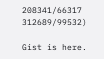208341/66317 312689/99532)

Gist is here.